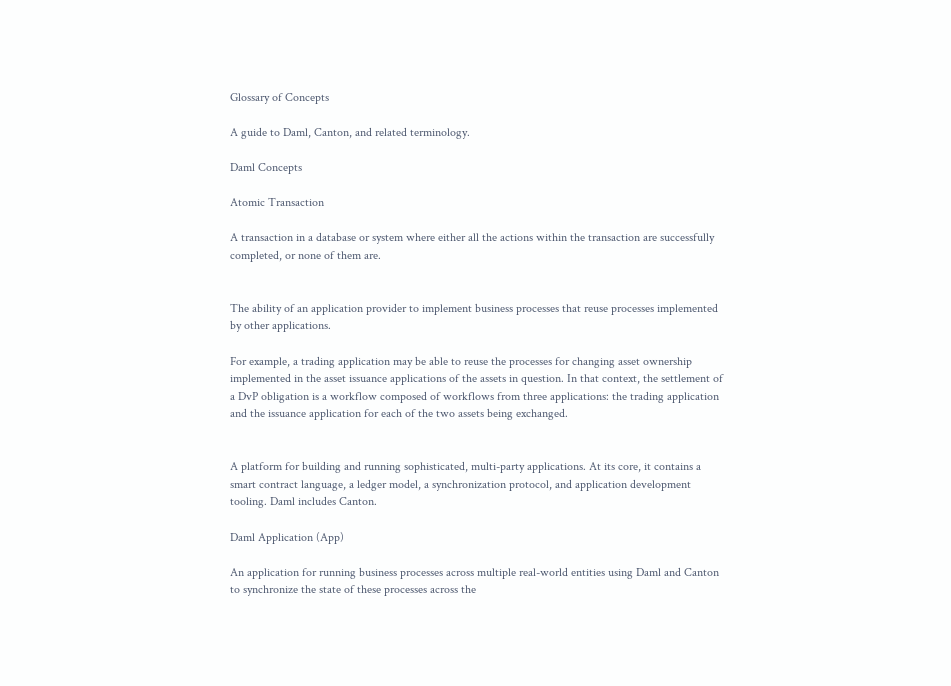Glossary of Concepts

A guide to Daml, Canton, and related terminology.

Daml Concepts

Atomic Transaction

A transaction in a database or system where either all the actions within the transaction are successfully completed, or none of them are.


The ability of an application provider to implement business processes that reuse processes implemented by other applications.

For example, a trading application may be able to reuse the processes for changing asset ownership implemented in the asset issuance applications of the assets in question. In that context, the settlement of a DvP obligation is a workflow composed of workflows from three applications: the trading application and the issuance application for each of the two assets being exchanged.


A platform for building and running sophisticated, multi-party applications. At its core, it contains a smart contract language, a ledger model, a synchronization protocol, and application development tooling. Daml includes Canton.

Daml Application (App)

An application for running business processes across multiple real-world entities using Daml and Canton to synchronize the state of these processes across the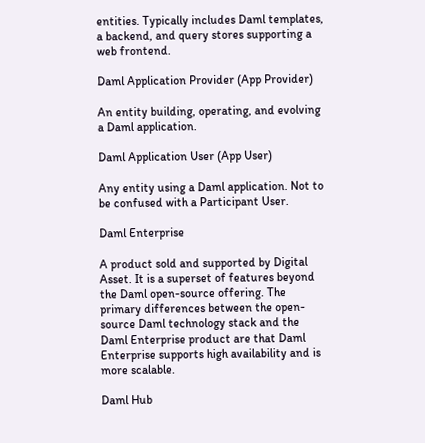entities. Typically includes Daml templates, a backend, and query stores supporting a web frontend.

Daml Application Provider (App Provider)

An entity building, operating, and evolving a Daml application.

Daml Application User (App User)

Any entity using a Daml application. Not to be confused with a Participant User.

Daml Enterprise

A product sold and supported by Digital Asset. It is a superset of features beyond the Daml open-source offering. The primary differences between the open-source Daml technology stack and the Daml Enterprise product are that Daml Enterprise supports high availability and is more scalable.

Daml Hub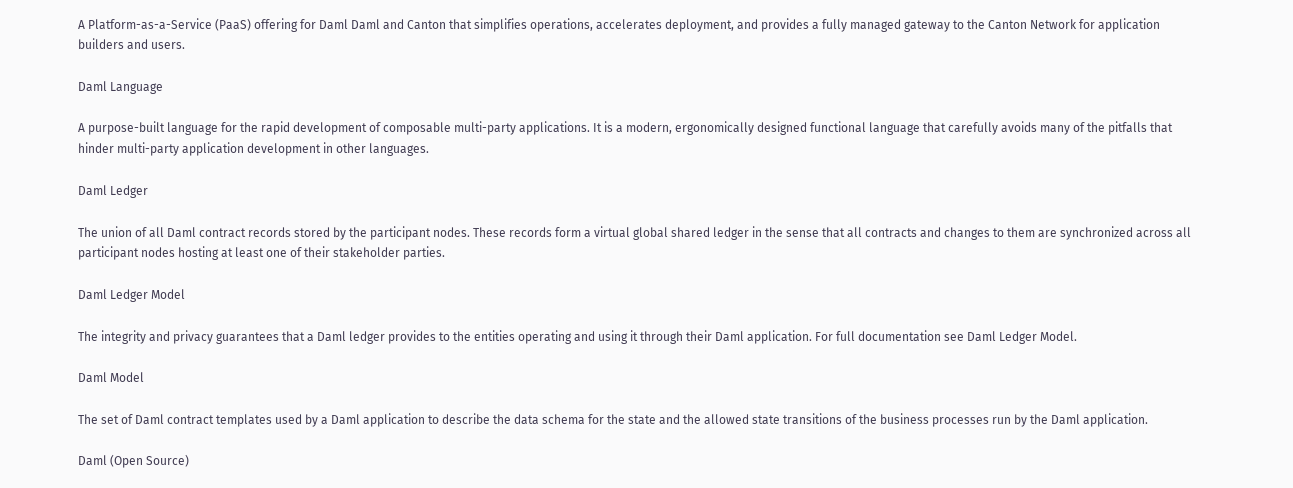A Platform-as-a-Service (PaaS) offering for Daml Daml and Canton that simplifies operations, accelerates deployment, and provides a fully managed gateway to the Canton Network for application builders and users.

Daml Language

A purpose-built language for the rapid development of composable multi-party applications. It is a modern, ergonomically designed functional language that carefully avoids many of the pitfalls that hinder multi-party application development in other languages.

Daml Ledger

The union of all Daml contract records stored by the participant nodes. These records form a virtual global shared ledger in the sense that all contracts and changes to them are synchronized across all participant nodes hosting at least one of their stakeholder parties.

Daml Ledger Model

The integrity and privacy guarantees that a Daml ledger provides to the entities operating and using it through their Daml application. For full documentation see Daml Ledger Model.

Daml Model

The set of Daml contract templates used by a Daml application to describe the data schema for the state and the allowed state transitions of the business processes run by the Daml application.

Daml (Open Source)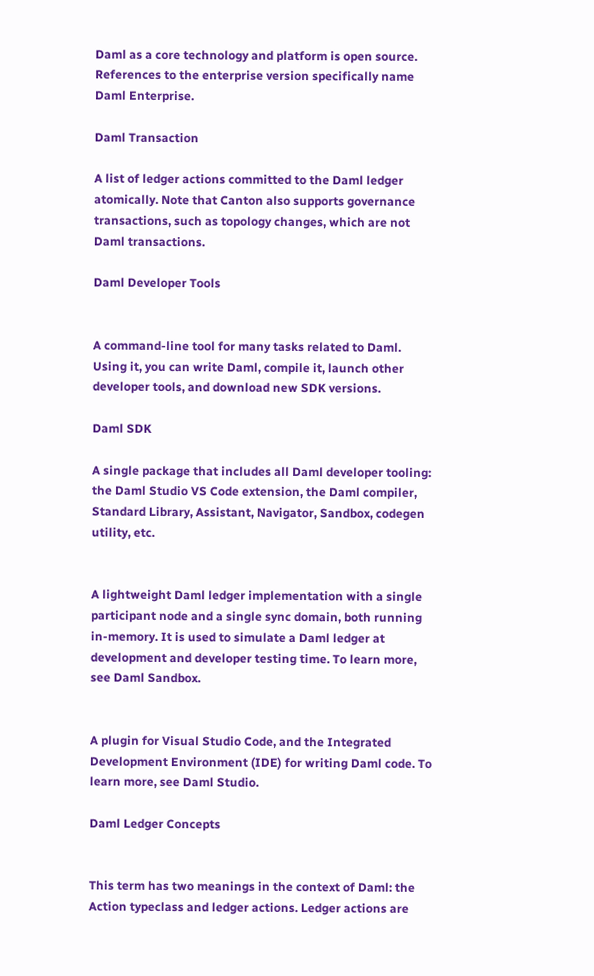Daml as a core technology and platform is open source. References to the enterprise version specifically name Daml Enterprise.

Daml Transaction

A list of ledger actions committed to the Daml ledger atomically. Note that Canton also supports governance transactions, such as topology changes, which are not Daml transactions.

Daml Developer Tools


A command-line tool for many tasks related to Daml. Using it, you can write Daml, compile it, launch other developer tools, and download new SDK versions.

Daml SDK

A single package that includes all Daml developer tooling: the Daml Studio VS Code extension, the Daml compiler, Standard Library, Assistant, Navigator, Sandbox, codegen utility, etc.


A lightweight Daml ledger implementation with a single participant node and a single sync domain, both running in-memory. It is used to simulate a Daml ledger at development and developer testing time. To learn more, see Daml Sandbox.


A plugin for Visual Studio Code, and the Integrated Development Environment (IDE) for writing Daml code. To learn more, see Daml Studio.

Daml Ledger Concepts


This term has two meanings in the context of Daml: the Action typeclass and ledger actions. Ledger actions are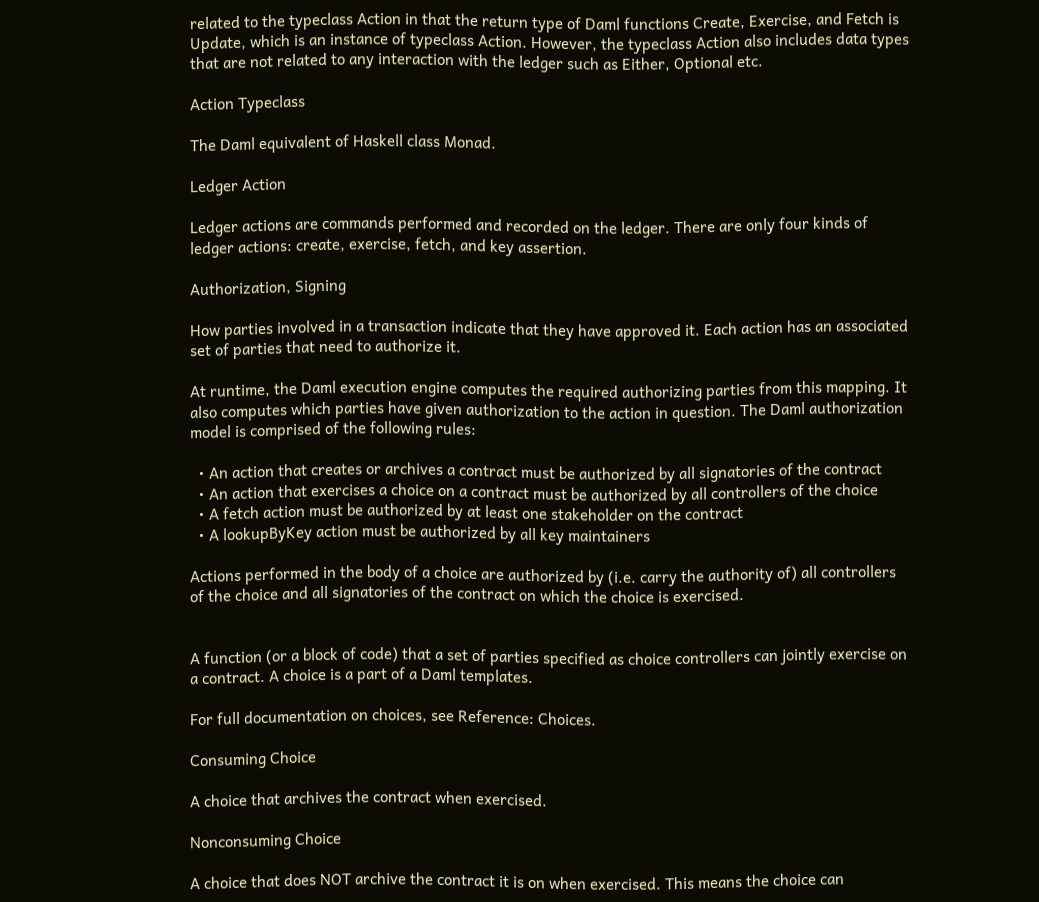related to the typeclass Action in that the return type of Daml functions Create, Exercise, and Fetch is Update, which is an instance of typeclass Action. However, the typeclass Action also includes data types that are not related to any interaction with the ledger such as Either, Optional etc.

Action Typeclass

The Daml equivalent of Haskell class Monad.

Ledger Action

Ledger actions are commands performed and recorded on the ledger. There are only four kinds of ledger actions: create, exercise, fetch, and key assertion.

Authorization, Signing

How parties involved in a transaction indicate that they have approved it. Each action has an associated set of parties that need to authorize it.

At runtime, the Daml execution engine computes the required authorizing parties from this mapping. It also computes which parties have given authorization to the action in question. The Daml authorization model is comprised of the following rules:

  • An action that creates or archives a contract must be authorized by all signatories of the contract
  • An action that exercises a choice on a contract must be authorized by all controllers of the choice
  • A fetch action must be authorized by at least one stakeholder on the contract
  • A lookupByKey action must be authorized by all key maintainers

Actions performed in the body of a choice are authorized by (i.e. carry the authority of) all controllers of the choice and all signatories of the contract on which the choice is exercised.


A function (or a block of code) that a set of parties specified as choice controllers can jointly exercise on a contract. A choice is a part of a Daml templates.

For full documentation on choices, see Reference: Choices.

Consuming Choice

A choice that archives the contract when exercised.

Nonconsuming Choice

A choice that does NOT archive the contract it is on when exercised. This means the choice can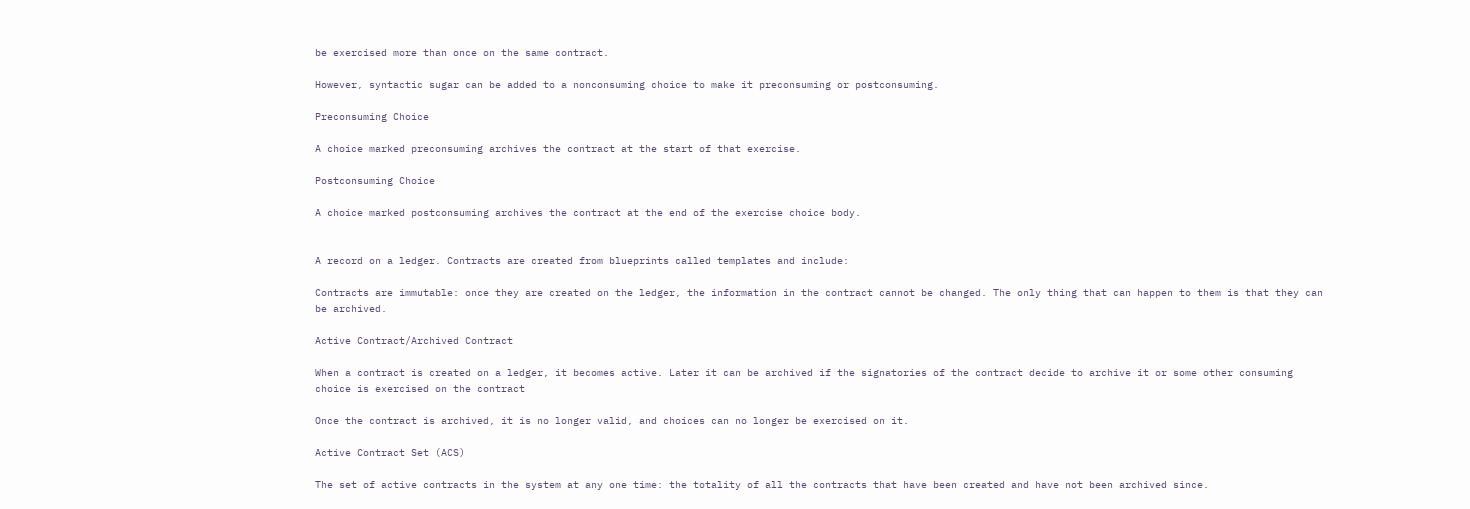be exercised more than once on the same contract.

However, syntactic sugar can be added to a nonconsuming choice to make it preconsuming or postconsuming.

Preconsuming Choice

A choice marked preconsuming archives the contract at the start of that exercise.

Postconsuming Choice

A choice marked postconsuming archives the contract at the end of the exercise choice body.


A record on a ledger. Contracts are created from blueprints called templates and include:

Contracts are immutable: once they are created on the ledger, the information in the contract cannot be changed. The only thing that can happen to them is that they can be archived.

Active Contract/Archived Contract

When a contract is created on a ledger, it becomes active. Later it can be archived if the signatories of the contract decide to archive it or some other consuming choice is exercised on the contract

Once the contract is archived, it is no longer valid, and choices can no longer be exercised on it.

Active Contract Set (ACS)

The set of active contracts in the system at any one time: the totality of all the contracts that have been created and have not been archived since.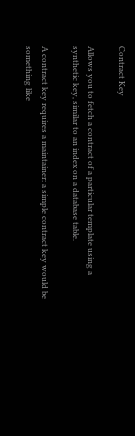Contract Key

Allows you to fetch a contract of a particular template using a synthetic key, similar to an index on a database table.

A contract key requires a maintainer: a simple contract key would be something like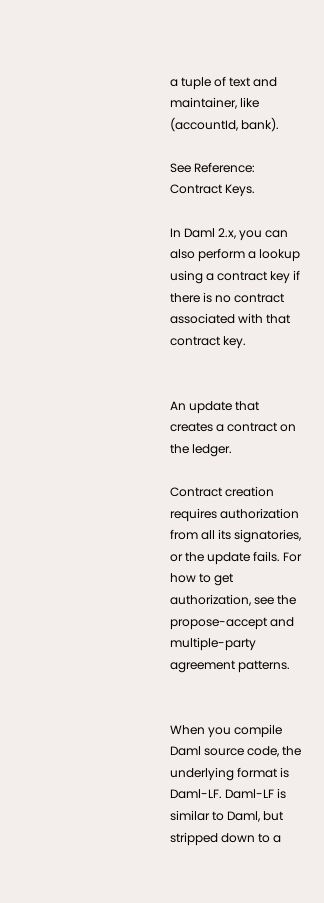a tuple of text and maintainer, like (accountId, bank).

See Reference: Contract Keys.

In Daml 2.x, you can also perform a lookup using a contract key if there is no contract associated with that contract key.


An update that creates a contract on the ledger.

Contract creation requires authorization from all its signatories, or the update fails. For how to get authorization, see the propose-accept and multiple-party agreement patterns.


When you compile Daml source code, the underlying format is Daml-LF. Daml-LF is similar to Daml, but stripped down to a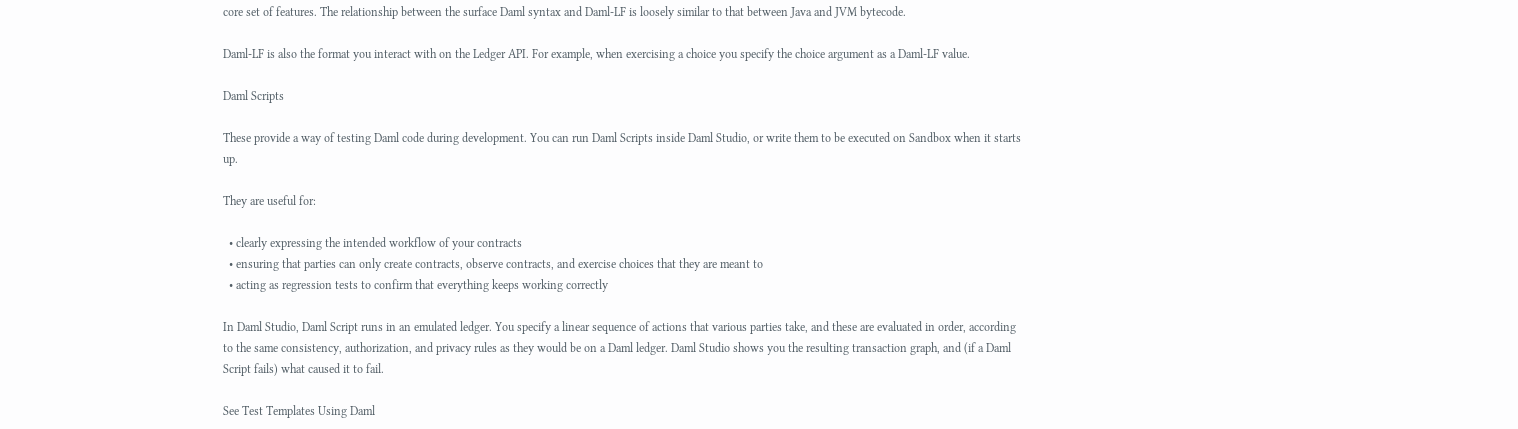core set of features. The relationship between the surface Daml syntax and Daml-LF is loosely similar to that between Java and JVM bytecode.

Daml-LF is also the format you interact with on the Ledger API. For example, when exercising a choice you specify the choice argument as a Daml-LF value.

Daml Scripts

These provide a way of testing Daml code during development. You can run Daml Scripts inside Daml Studio, or write them to be executed on Sandbox when it starts up.

They are useful for:

  • clearly expressing the intended workflow of your contracts
  • ensuring that parties can only create contracts, observe contracts, and exercise choices that they are meant to
  • acting as regression tests to confirm that everything keeps working correctly

In Daml Studio, Daml Script runs in an emulated ledger. You specify a linear sequence of actions that various parties take, and these are evaluated in order, according to the same consistency, authorization, and privacy rules as they would be on a Daml ledger. Daml Studio shows you the resulting transaction graph, and (if a Daml Script fails) what caused it to fail.

See Test Templates Using Daml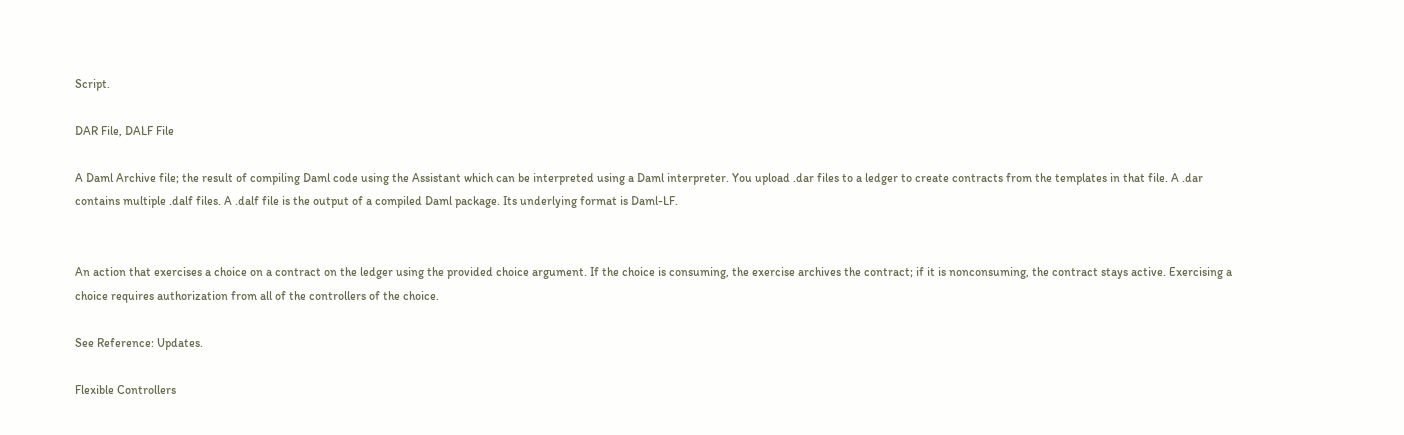Script.

DAR File, DALF File

A Daml Archive file; the result of compiling Daml code using the Assistant which can be interpreted using a Daml interpreter. You upload .dar files to a ledger to create contracts from the templates in that file. A .dar contains multiple .dalf files. A .dalf file is the output of a compiled Daml package. Its underlying format is Daml-LF.


An action that exercises a choice on a contract on the ledger using the provided choice argument. If the choice is consuming, the exercise archives the contract; if it is nonconsuming, the contract stays active. Exercising a choice requires authorization from all of the controllers of the choice.

See Reference: Updates.

Flexible Controllers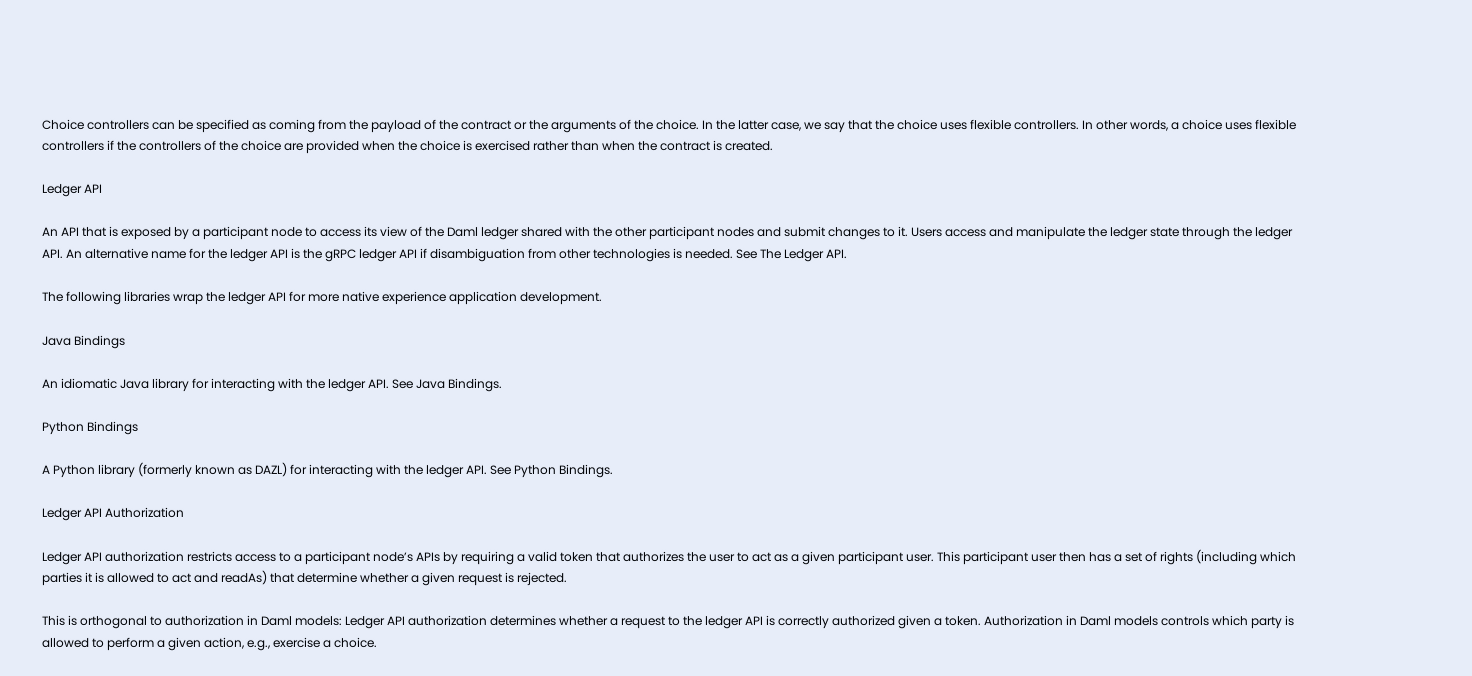Choice controllers can be specified as coming from the payload of the contract or the arguments of the choice. In the latter case, we say that the choice uses flexible controllers. In other words, a choice uses flexible controllers if the controllers of the choice are provided when the choice is exercised rather than when the contract is created.

Ledger API

An API that is exposed by a participant node to access its view of the Daml ledger shared with the other participant nodes and submit changes to it. Users access and manipulate the ledger state through the ledger API. An alternative name for the ledger API is the gRPC ledger API if disambiguation from other technologies is needed. See The Ledger API.

The following libraries wrap the ledger API for more native experience application development.

Java Bindings

An idiomatic Java library for interacting with the ledger API. See Java Bindings.

Python Bindings

A Python library (formerly known as DAZL) for interacting with the ledger API. See Python Bindings.

Ledger API Authorization

Ledger API authorization restricts access to a participant node’s APIs by requiring a valid token that authorizes the user to act as a given participant user. This participant user then has a set of rights (including which parties it is allowed to act and readAs) that determine whether a given request is rejected.

This is orthogonal to authorization in Daml models: Ledger API authorization determines whether a request to the ledger API is correctly authorized given a token. Authorization in Daml models controls which party is allowed to perform a given action, e.g., exercise a choice.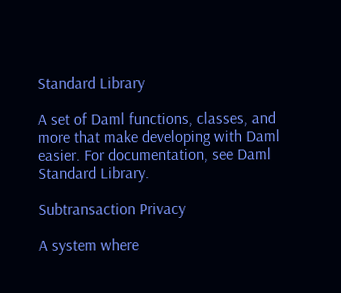Standard Library

A set of Daml functions, classes, and more that make developing with Daml easier. For documentation, see Daml Standard Library.

Subtransaction Privacy

A system where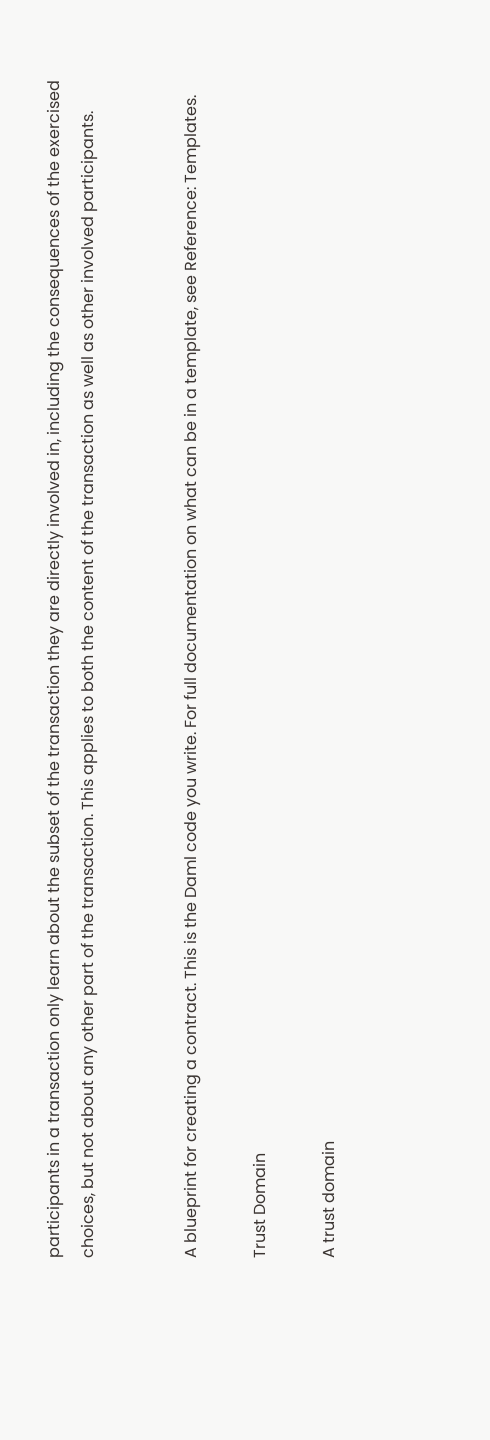participants in a transaction only learn about the subset of the transaction they are directly involved in, including the consequences of the exercised choices, but not about any other part of the transaction. This applies to both the content of the transaction as well as other involved participants.


A blueprint for creating a contract. This is the Daml code you write. For full documentation on what can be in a template, see Reference: Templates.

Trust Domain

A trust domain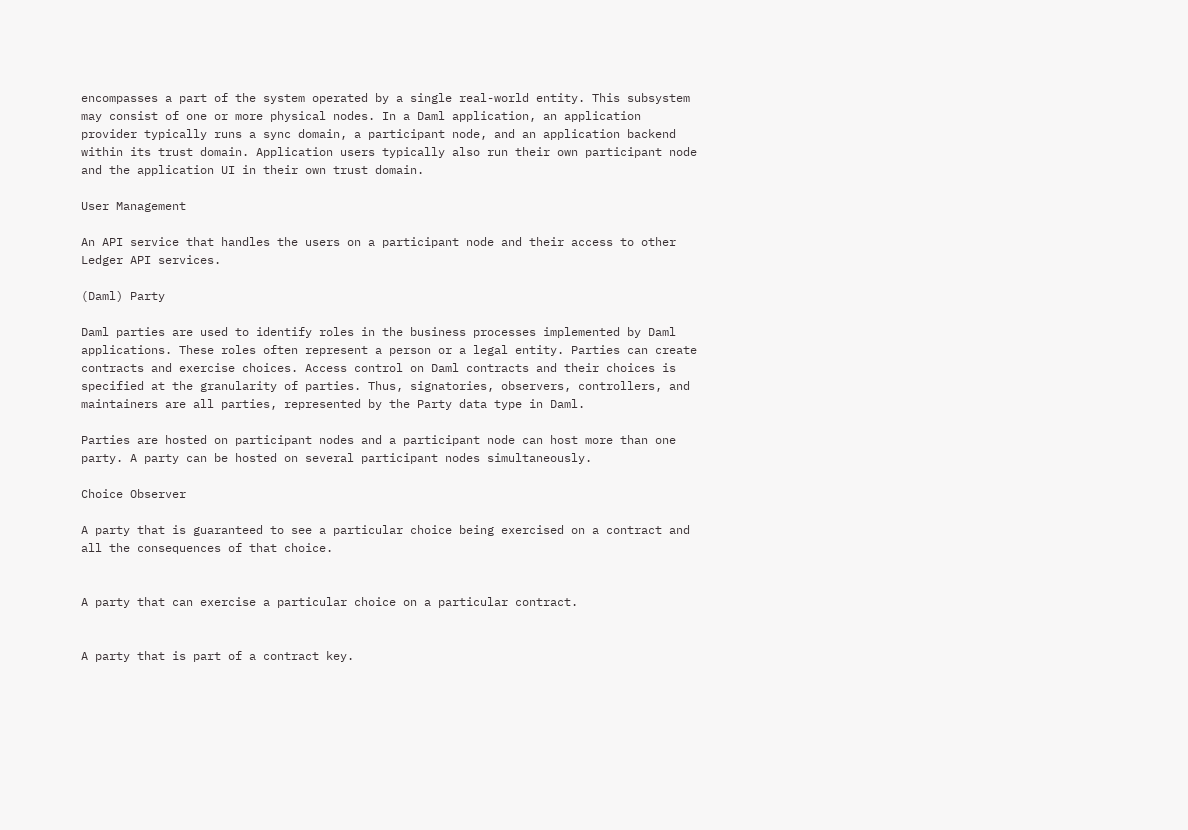encompasses a part of the system operated by a single real-world entity. This subsystem may consist of one or more physical nodes. In a Daml application, an application provider typically runs a sync domain, a participant node, and an application backend within its trust domain. Application users typically also run their own participant node and the application UI in their own trust domain.

User Management

An API service that handles the users on a participant node and their access to other Ledger API services.

(Daml) Party

Daml parties are used to identify roles in the business processes implemented by Daml applications. These roles often represent a person or a legal entity. Parties can create contracts and exercise choices. Access control on Daml contracts and their choices is specified at the granularity of parties. Thus, signatories, observers, controllers, and maintainers are all parties, represented by the Party data type in Daml.

Parties are hosted on participant nodes and a participant node can host more than one party. A party can be hosted on several participant nodes simultaneously.

Choice Observer

A party that is guaranteed to see a particular choice being exercised on a contract and all the consequences of that choice.


A party that can exercise a particular choice on a particular contract.


A party that is part of a contract key.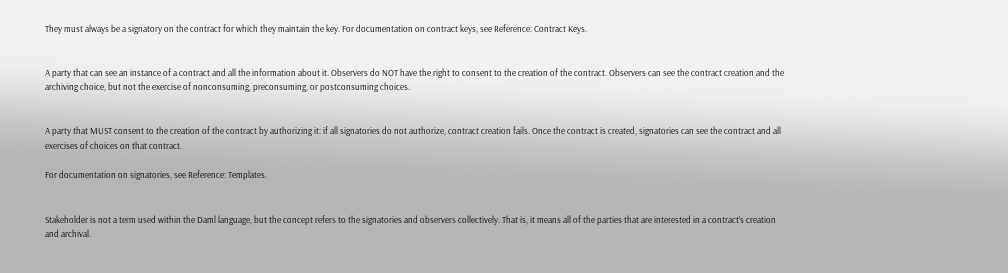They must always be a signatory on the contract for which they maintain the key. For documentation on contract keys, see Reference: Contract Keys.


A party that can see an instance of a contract and all the information about it. Observers do NOT have the right to consent to the creation of the contract. Observers can see the contract creation and the archiving choice, but not the exercise of nonconsuming, preconsuming, or postconsuming choices.


A party that MUST consent to the creation of the contract by authorizing it: if all signatories do not authorize, contract creation fails. Once the contract is created, signatories can see the contract and all exercises of choices on that contract.

For documentation on signatories, see Reference: Templates.


Stakeholder is not a term used within the Daml language, but the concept refers to the signatories and observers collectively. That is, it means all of the parties that are interested in a contract’s creation and archival.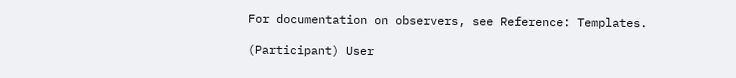For documentation on observers, see Reference: Templates.

(Participant) User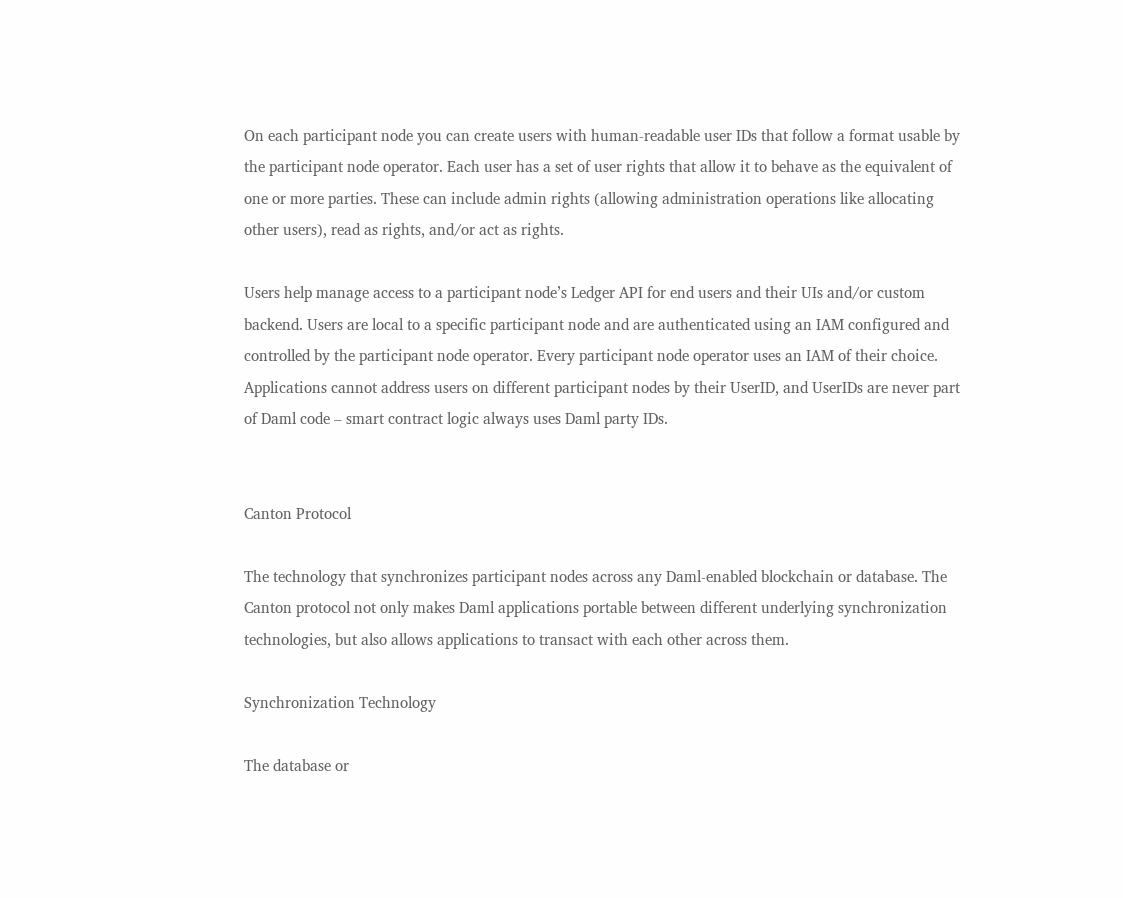On each participant node you can create users with human-readable user IDs that follow a format usable by the participant node operator. Each user has a set of user rights that allow it to behave as the equivalent of one or more parties. These can include admin rights (allowing administration operations like allocating other users), read as rights, and/or act as rights.

Users help manage access to a participant node’s Ledger API for end users and their UIs and/or custom backend. Users are local to a specific participant node and are authenticated using an IAM configured and controlled by the participant node operator. Every participant node operator uses an IAM of their choice. Applications cannot address users on different participant nodes by their UserID, and UserIDs are never part of Daml code – smart contract logic always uses Daml party IDs.


Canton Protocol

The technology that synchronizes participant nodes across any Daml-enabled blockchain or database. The Canton protocol not only makes Daml applications portable between different underlying synchronization technologies, but also allows applications to transact with each other across them.

Synchronization Technology

The database or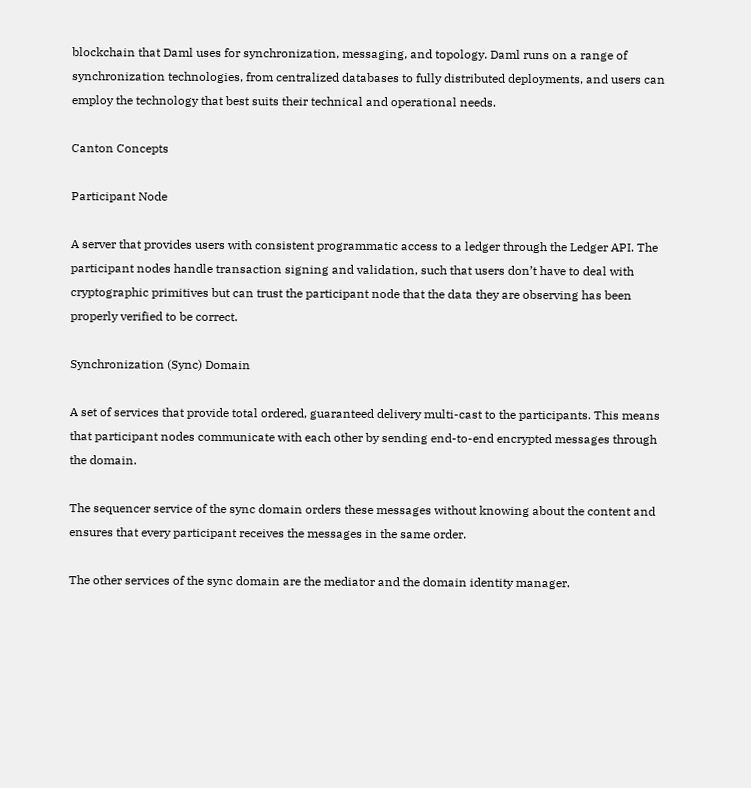blockchain that Daml uses for synchronization, messaging, and topology. Daml runs on a range of synchronization technologies, from centralized databases to fully distributed deployments, and users can employ the technology that best suits their technical and operational needs.

Canton Concepts

Participant Node

A server that provides users with consistent programmatic access to a ledger through the Ledger API. The participant nodes handle transaction signing and validation, such that users don’t have to deal with cryptographic primitives but can trust the participant node that the data they are observing has been properly verified to be correct.

Synchronization (Sync) Domain

A set of services that provide total ordered, guaranteed delivery multi-cast to the participants. This means that participant nodes communicate with each other by sending end-to-end encrypted messages through the domain.

The sequencer service of the sync domain orders these messages without knowing about the content and ensures that every participant receives the messages in the same order.

The other services of the sync domain are the mediator and the domain identity manager.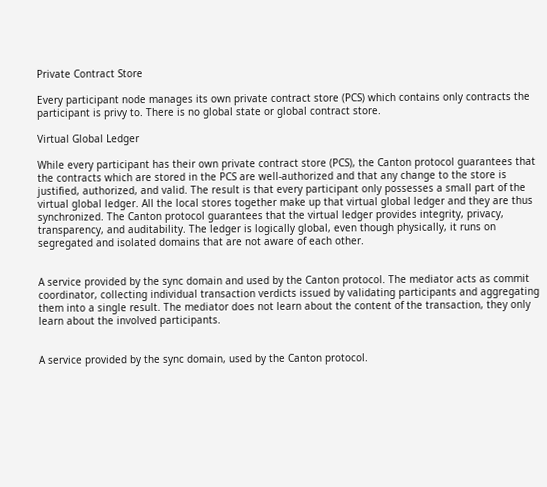Private Contract Store

Every participant node manages its own private contract store (PCS) which contains only contracts the participant is privy to. There is no global state or global contract store.

Virtual Global Ledger

While every participant has their own private contract store (PCS), the Canton protocol guarantees that the contracts which are stored in the PCS are well-authorized and that any change to the store is justified, authorized, and valid. The result is that every participant only possesses a small part of the virtual global ledger. All the local stores together make up that virtual global ledger and they are thus synchronized. The Canton protocol guarantees that the virtual ledger provides integrity, privacy, transparency, and auditability. The ledger is logically global, even though physically, it runs on segregated and isolated domains that are not aware of each other.


A service provided by the sync domain and used by the Canton protocol. The mediator acts as commit coordinator, collecting individual transaction verdicts issued by validating participants and aggregating them into a single result. The mediator does not learn about the content of the transaction, they only learn about the involved participants.


A service provided by the sync domain, used by the Canton protocol.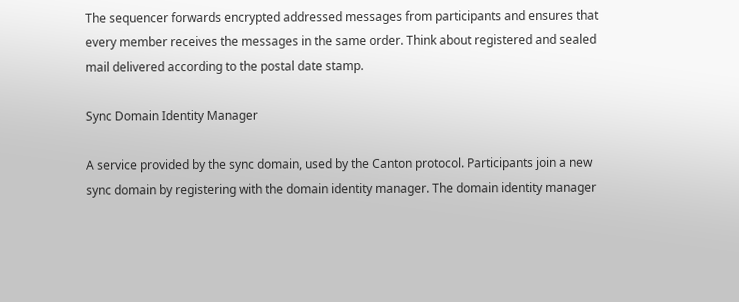The sequencer forwards encrypted addressed messages from participants and ensures that every member receives the messages in the same order. Think about registered and sealed mail delivered according to the postal date stamp.

Sync Domain Identity Manager

A service provided by the sync domain, used by the Canton protocol. Participants join a new sync domain by registering with the domain identity manager. The domain identity manager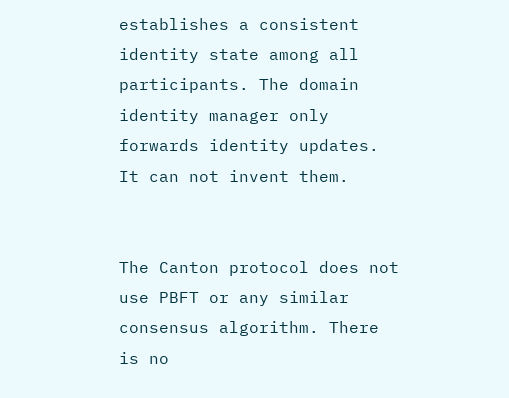establishes a consistent identity state among all participants. The domain identity manager only forwards identity updates. It can not invent them.


The Canton protocol does not use PBFT or any similar consensus algorithm. There is no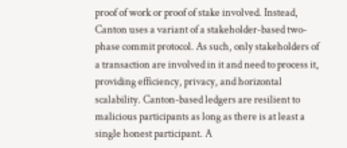proof of work or proof of stake involved. Instead, Canton uses a variant of a stakeholder-based two-phase commit protocol. As such, only stakeholders of a transaction are involved in it and need to process it, providing efficiency, privacy, and horizontal scalability. Canton-based ledgers are resilient to malicious participants as long as there is at least a single honest participant. A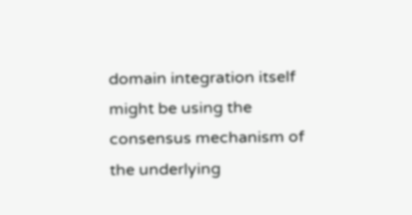domain integration itself might be using the consensus mechanism of the underlying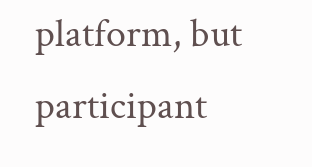platform, but participant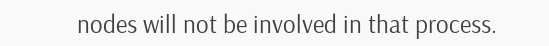nodes will not be involved in that process.